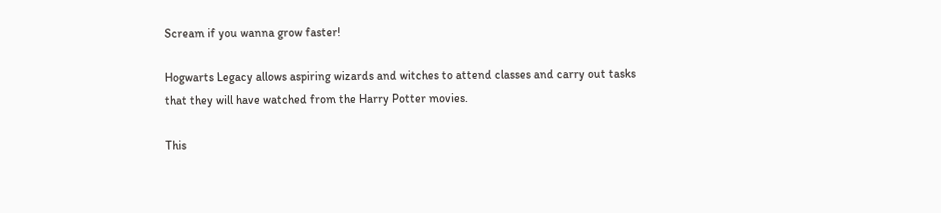Scream if you wanna grow faster!

Hogwarts Legacy allows aspiring wizards and witches to attend classes and carry out tasks that they will have watched from the Harry Potter movies.

This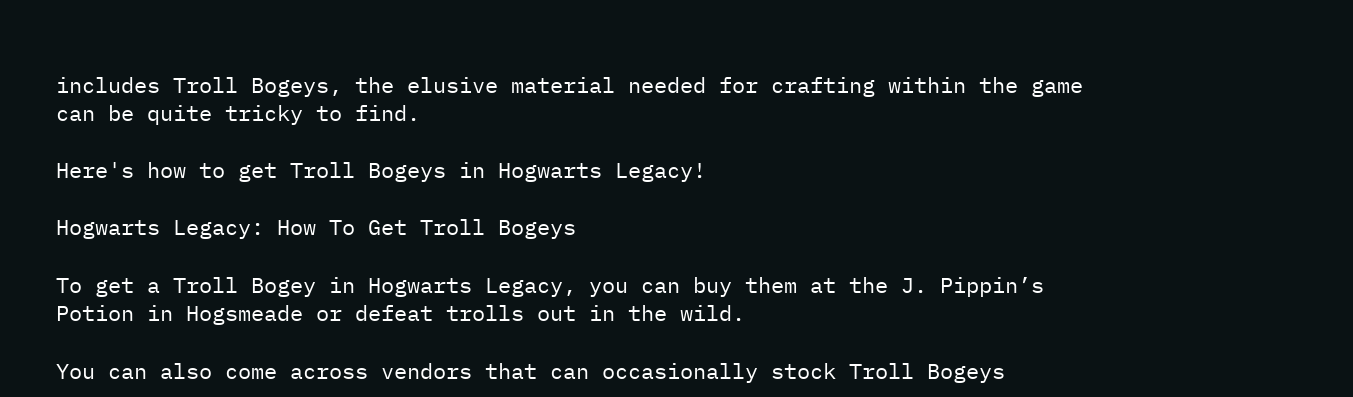includes Troll Bogeys, the elusive material needed for crafting within the game can be quite tricky to find.

Here's how to get Troll Bogeys in Hogwarts Legacy!

Hogwarts Legacy: How To Get Troll Bogeys

To get a Troll Bogey in Hogwarts Legacy, you can buy them at the J. Pippin’s Potion in Hogsmeade or defeat trolls out in the wild.

You can also come across vendors that can occasionally stock Troll Bogeys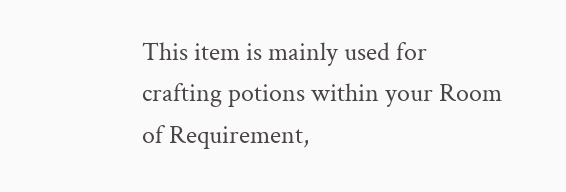This item is mainly used for crafting potions within your Room of Requirement,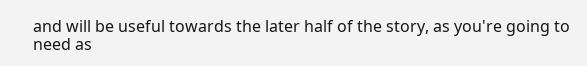and will be useful towards the later half of the story, as you're going to need as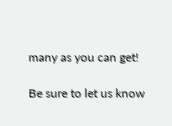many as you can get!

Be sure to let us know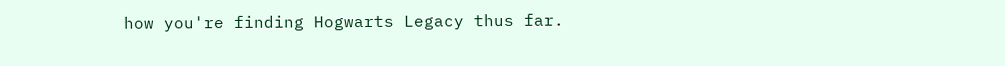how you're finding Hogwarts Legacy thus far.